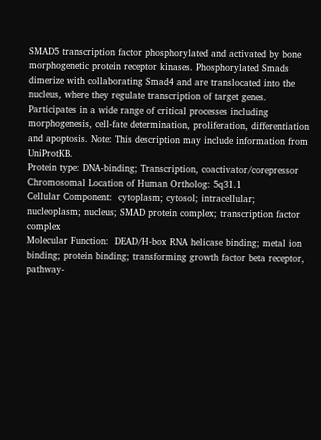SMAD5 transcription factor phosphorylated and activated by bone morphogenetic protein receptor kinases. Phosphorylated Smads dimerize with collaborating Smad4 and are translocated into the nucleus, where they regulate transcription of target genes. Participates in a wide range of critical processes including morphogenesis, cell-fate determination, proliferation, differentiation and apoptosis. Note: This description may include information from UniProtKB.
Protein type: DNA-binding; Transcription, coactivator/corepressor
Chromosomal Location of Human Ortholog: 5q31.1
Cellular Component:  cytoplasm; cytosol; intracellular; nucleoplasm; nucleus; SMAD protein complex; transcription factor complex
Molecular Function:  DEAD/H-box RNA helicase binding; metal ion binding; protein binding; transforming growth factor beta receptor, pathway-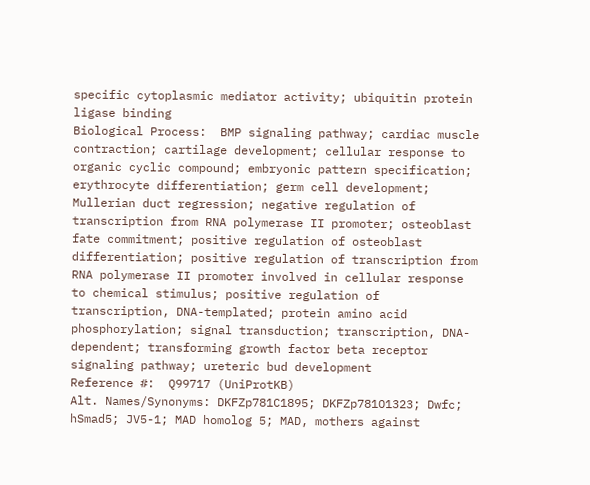specific cytoplasmic mediator activity; ubiquitin protein ligase binding
Biological Process:  BMP signaling pathway; cardiac muscle contraction; cartilage development; cellular response to organic cyclic compound; embryonic pattern specification; erythrocyte differentiation; germ cell development; Mullerian duct regression; negative regulation of transcription from RNA polymerase II promoter; osteoblast fate commitment; positive regulation of osteoblast differentiation; positive regulation of transcription from RNA polymerase II promoter involved in cellular response to chemical stimulus; positive regulation of transcription, DNA-templated; protein amino acid phosphorylation; signal transduction; transcription, DNA-dependent; transforming growth factor beta receptor signaling pathway; ureteric bud development
Reference #:  Q99717 (UniProtKB)
Alt. Names/Synonyms: DKFZp781C1895; DKFZp781O1323; Dwfc; hSmad5; JV5-1; MAD homolog 5; MAD, mothers against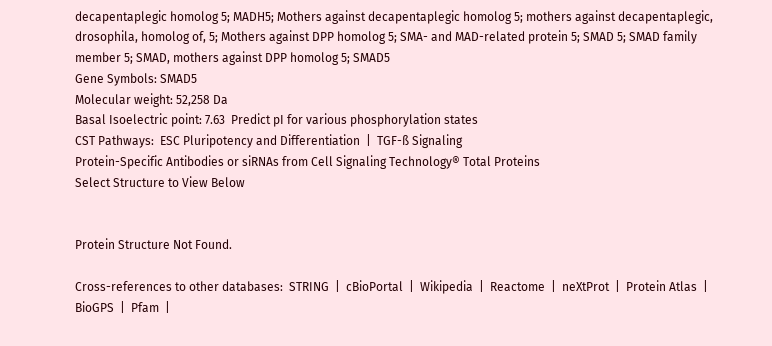decapentaplegic homolog 5; MADH5; Mothers against decapentaplegic homolog 5; mothers against decapentaplegic, drosophila, homolog of, 5; Mothers against DPP homolog 5; SMA- and MAD-related protein 5; SMAD 5; SMAD family member 5; SMAD, mothers against DPP homolog 5; SMAD5
Gene Symbols: SMAD5
Molecular weight: 52,258 Da
Basal Isoelectric point: 7.63  Predict pI for various phosphorylation states
CST Pathways:  ESC Pluripotency and Differentiation  |  TGF-ß Signaling
Protein-Specific Antibodies or siRNAs from Cell Signaling Technology® Total Proteins
Select Structure to View Below


Protein Structure Not Found.

Cross-references to other databases:  STRING  |  cBioPortal  |  Wikipedia  |  Reactome  |  neXtProt  |  Protein Atlas  |  BioGPS  |  Pfam  |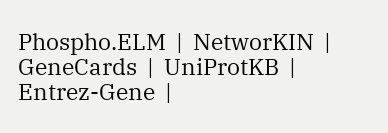Phospho.ELM  |  NetworKIN  |  GeneCards  |  UniProtKB  |  Entrez-Gene  |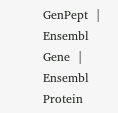GenPept  |  Ensembl Gene  |  Ensembl Protein